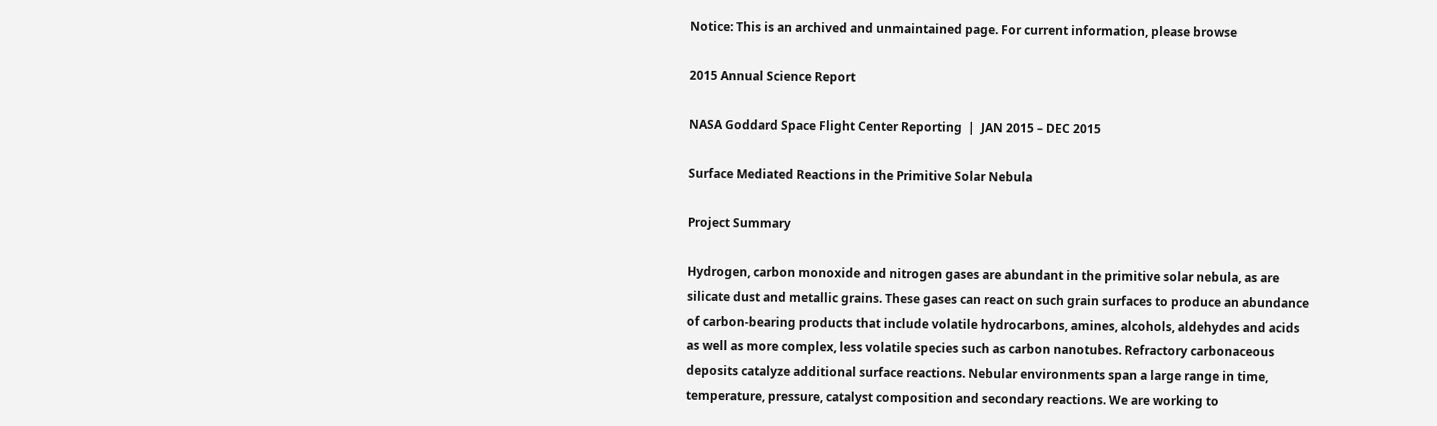Notice: This is an archived and unmaintained page. For current information, please browse

2015 Annual Science Report

NASA Goddard Space Flight Center Reporting  |  JAN 2015 – DEC 2015

Surface Mediated Reactions in the Primitive Solar Nebula

Project Summary

Hydrogen, carbon monoxide and nitrogen gases are abundant in the primitive solar nebula, as are silicate dust and metallic grains. These gases can react on such grain surfaces to produce an abundance of carbon-bearing products that include volatile hydrocarbons, amines, alcohols, aldehydes and acids as well as more complex, less volatile species such as carbon nanotubes. Refractory carbonaceous deposits catalyze additional surface reactions. Nebular environments span a large range in time, temperature, pressure, catalyst composition and secondary reactions. We are working to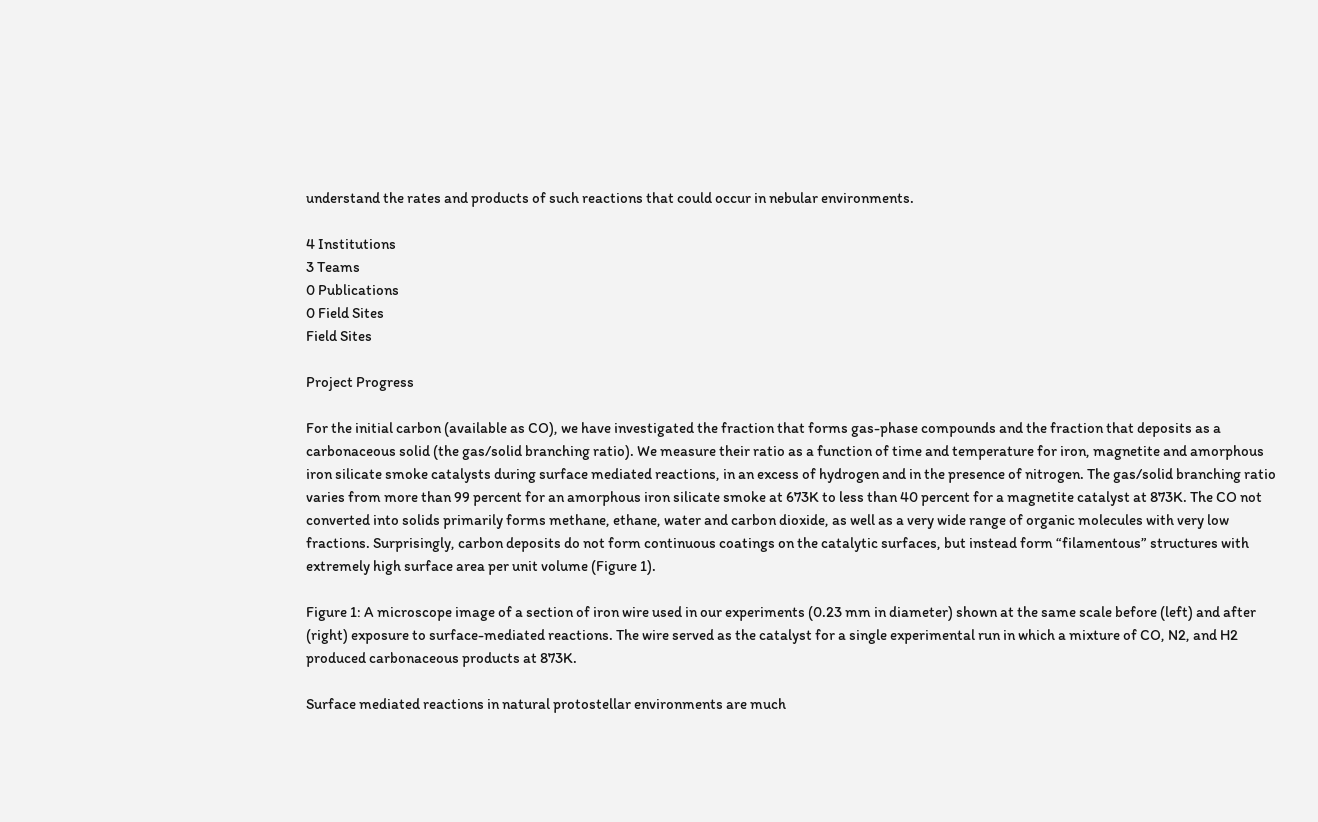understand the rates and products of such reactions that could occur in nebular environments.

4 Institutions
3 Teams
0 Publications
0 Field Sites
Field Sites

Project Progress

For the initial carbon (available as CO), we have investigated the fraction that forms gas-phase compounds and the fraction that deposits as a carbonaceous solid (the gas/solid branching ratio). We measure their ratio as a function of time and temperature for iron, magnetite and amorphous iron silicate smoke catalysts during surface mediated reactions, in an excess of hydrogen and in the presence of nitrogen. The gas/solid branching ratio varies from more than 99 percent for an amorphous iron silicate smoke at 673K to less than 40 percent for a magnetite catalyst at 873K. The CO not converted into solids primarily forms methane, ethane, water and carbon dioxide, as well as a very wide range of organic molecules with very low fractions. Surprisingly, carbon deposits do not form continuous coatings on the catalytic surfaces, but instead form “filamentous” structures with extremely high surface area per unit volume (Figure 1).

Figure 1: A microscope image of a section of iron wire used in our experiments (0.23 mm in diameter) shown at the same scale before (left) and after (right) exposure to surface-mediated reactions. The wire served as the catalyst for a single experimental run in which a mixture of CO, N2, and H2 produced carbonaceous products at 873K.

Surface mediated reactions in natural protostellar environments are much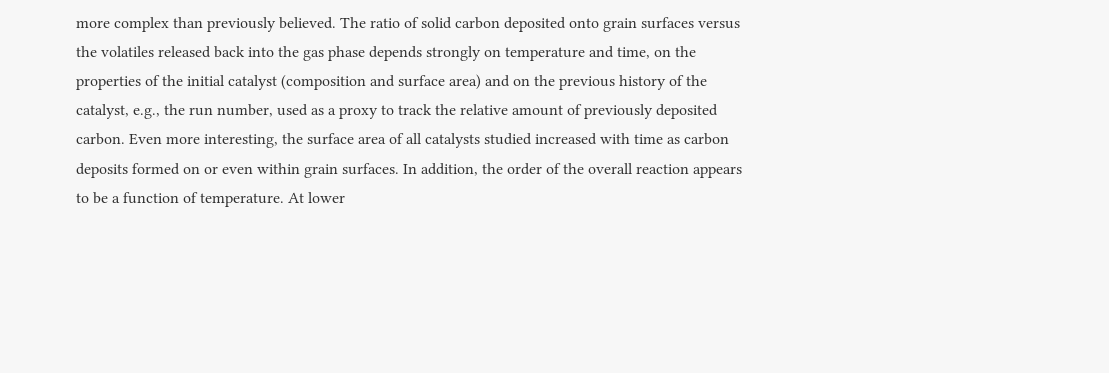more complex than previously believed. The ratio of solid carbon deposited onto grain surfaces versus the volatiles released back into the gas phase depends strongly on temperature and time, on the properties of the initial catalyst (composition and surface area) and on the previous history of the catalyst, e.g., the run number, used as a proxy to track the relative amount of previously deposited carbon. Even more interesting, the surface area of all catalysts studied increased with time as carbon deposits formed on or even within grain surfaces. In addition, the order of the overall reaction appears to be a function of temperature. At lower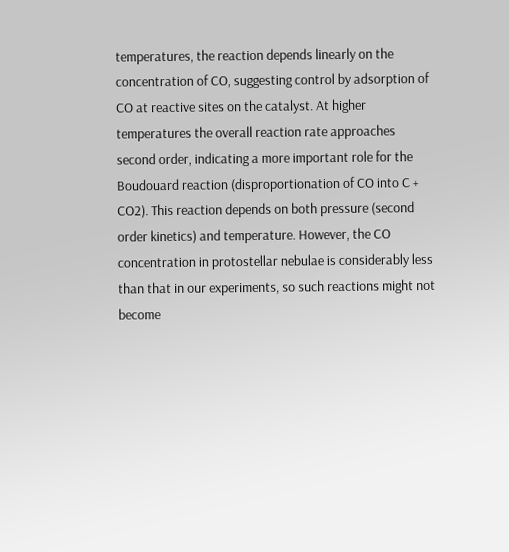temperatures, the reaction depends linearly on the concentration of CO, suggesting control by adsorption of CO at reactive sites on the catalyst. At higher temperatures the overall reaction rate approaches second order, indicating a more important role for the Boudouard reaction (disproportionation of CO into C + CO2). This reaction depends on both pressure (second order kinetics) and temperature. However, the CO concentration in protostellar nebulae is considerably less than that in our experiments, so such reactions might not become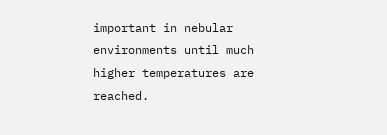important in nebular environments until much higher temperatures are reached.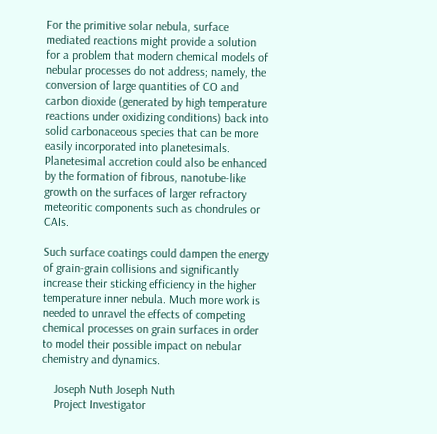For the primitive solar nebula, surface mediated reactions might provide a solution for a problem that modern chemical models of nebular processes do not address; namely, the conversion of large quantities of CO and carbon dioxide (generated by high temperature reactions under oxidizing conditions) back into solid carbonaceous species that can be more easily incorporated into planetesimals. Planetesimal accretion could also be enhanced by the formation of fibrous, nanotube-like growth on the surfaces of larger refractory meteoritic components such as chondrules or CAIs.

Such surface coatings could dampen the energy of grain-grain collisions and significantly increase their sticking efficiency in the higher temperature inner nebula. Much more work is needed to unravel the effects of competing chemical processes on grain surfaces in order to model their possible impact on nebular chemistry and dynamics.

    Joseph Nuth Joseph Nuth
    Project Investigator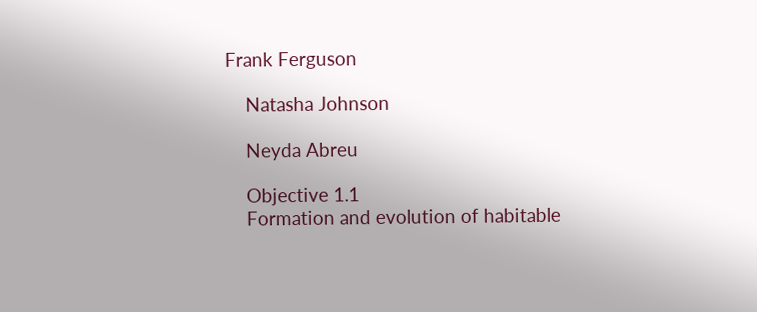Frank Ferguson

    Natasha Johnson

    Neyda Abreu

    Objective 1.1
    Formation and evolution of habitable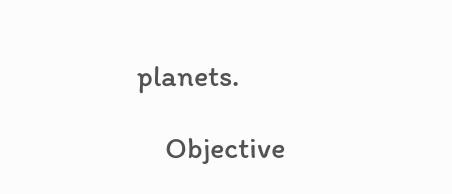planets.

    Objective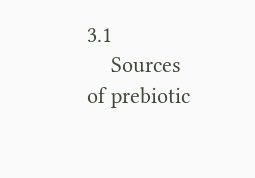3.1
    Sources of prebiotic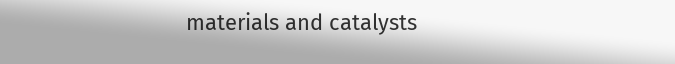materials and catalysts